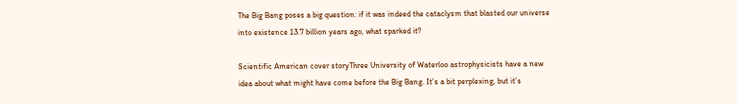The Big Bang poses a big question: if it was indeed the cataclysm that blasted our universe into existence 13.7 billion years ago, what sparked it?

Scientific American cover storyThree University of Waterloo astrophysicists have a new idea about what might have come before the Big Bang. It’s a bit perplexing, but it’s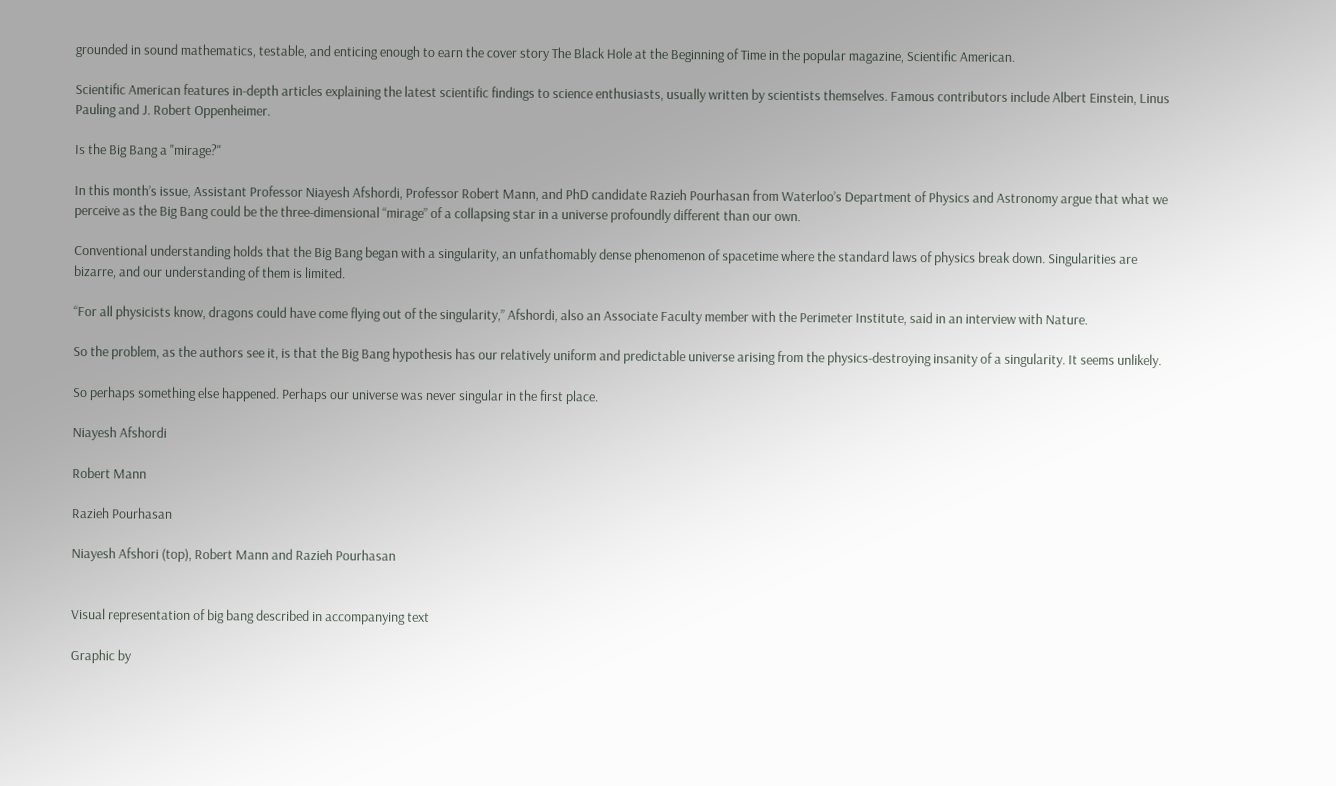grounded in sound mathematics, testable, and enticing enough to earn the cover story The Black Hole at the Beginning of Time in the popular magazine, Scientific American.

Scientific American features in-depth articles explaining the latest scientific findings to science enthusiasts, usually written by scientists themselves. Famous contributors include Albert Einstein, Linus Pauling and J. Robert Oppenheimer.

Is the Big Bang a "mirage?"

In this month’s issue, Assistant Professor Niayesh Afshordi, Professor Robert Mann, and PhD candidate Razieh Pourhasan from Waterloo’s Department of Physics and Astronomy argue that what we perceive as the Big Bang could be the three-dimensional “mirage” of a collapsing star in a universe profoundly different than our own.

Conventional understanding holds that the Big Bang began with a singularity, an unfathomably dense phenomenon of spacetime where the standard laws of physics break down. Singularities are bizarre, and our understanding of them is limited.

“For all physicists know, dragons could have come flying out of the singularity,” Afshordi, also an Associate Faculty member with the Perimeter Institute, said in an interview with Nature.

So the problem, as the authors see it, is that the Big Bang hypothesis has our relatively uniform and predictable universe arising from the physics-destroying insanity of a singularity. It seems unlikely.

So perhaps something else happened. Perhaps our universe was never singular in the first place.

Niayesh Afshordi

Robert Mann

Razieh Pourhasan

Niayesh Afshori (top), Robert Mann and Razieh Pourhasan


Visual representation of big bang described in accompanying text

Graphic by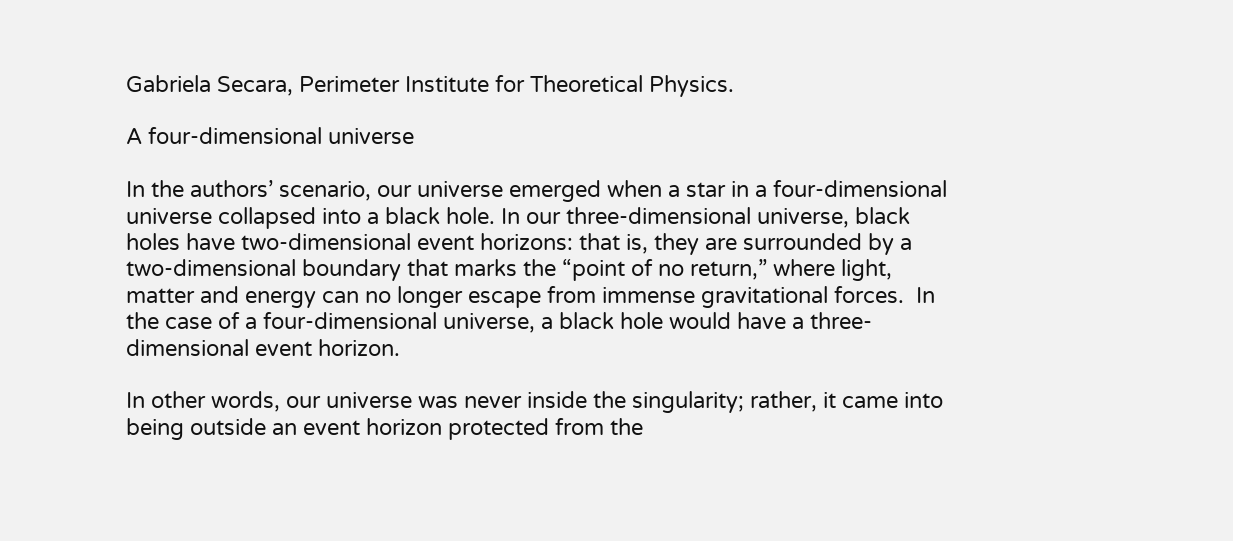Gabriela Secara, Perimeter Institute for Theoretical Physics.

A four-dimensional universe

In the authors’ scenario, our universe emerged when a star in a four-dimensional universe collapsed into a black hole. In our three-dimensional universe, black holes have two-dimensional event horizons: that is, they are surrounded by a two-dimensional boundary that marks the “point of no return,” where light, matter and energy can no longer escape from immense gravitational forces.  In the case of a four-dimensional universe, a black hole would have a three-dimensional event horizon.

In other words, our universe was never inside the singularity; rather, it came into being outside an event horizon protected from the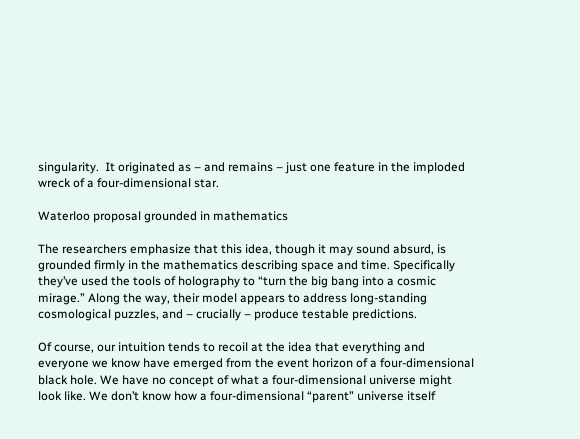singularity.  It originated as – and remains – just one feature in the imploded wreck of a four-dimensional star.

Waterloo proposal grounded in mathematics

The researchers emphasize that this idea, though it may sound absurd, is grounded firmly in the mathematics describing space and time. Specifically they’ve used the tools of holography to “turn the big bang into a cosmic mirage.” Along the way, their model appears to address long-standing cosmological puzzles, and – crucially – produce testable predictions.

Of course, our intuition tends to recoil at the idea that everything and everyone we know have emerged from the event horizon of a four-dimensional black hole. We have no concept of what a four-dimensional universe might look like. We don’t know how a four-dimensional “parent” universe itself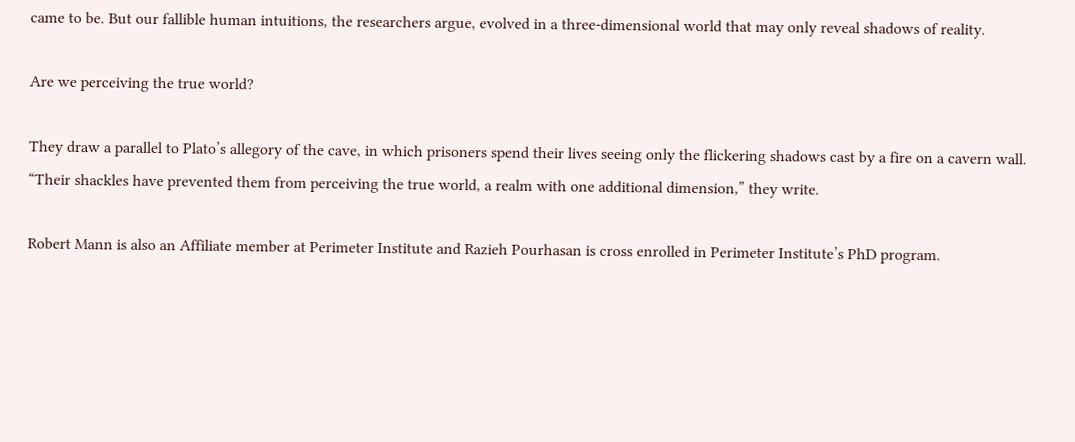came to be. But our fallible human intuitions, the researchers argue, evolved in a three-dimensional world that may only reveal shadows of reality.

Are we perceiving the true world?

They draw a parallel to Plato’s allegory of the cave, in which prisoners spend their lives seeing only the flickering shadows cast by a fire on a cavern wall. “Their shackles have prevented them from perceiving the true world, a realm with one additional dimension,” they write.

Robert Mann is also an Affiliate member at Perimeter Institute and Razieh Pourhasan is cross enrolled in Perimeter Institute’s PhD program.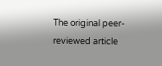The original peer-reviewed article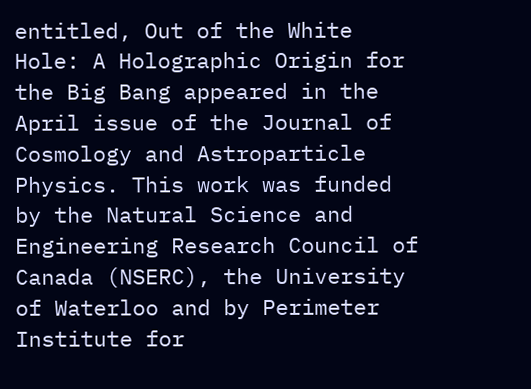entitled, Out of the White Hole: A Holographic Origin for the Big Bang appeared in the April issue of the Journal of Cosmology and Astroparticle Physics. This work was funded by the Natural Science and Engineering Research Council of Canada (NSERC), the University of Waterloo and by Perimeter Institute for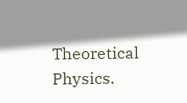Theoretical Physics.